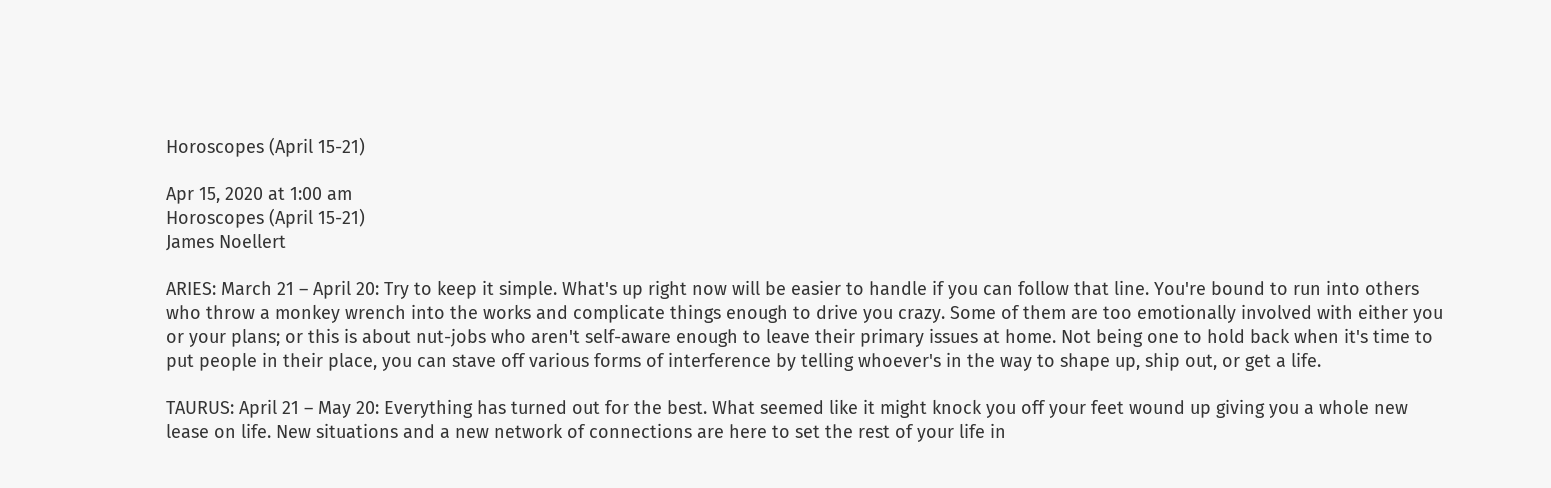Horoscopes (April 15-21)

Apr 15, 2020 at 1:00 am
Horoscopes (April 15-21)
James Noellert

ARIES: March 21 – April 20: Try to keep it simple. What's up right now will be easier to handle if you can follow that line. You're bound to run into others who throw a monkey wrench into the works and complicate things enough to drive you crazy. Some of them are too emotionally involved with either you or your plans; or this is about nut-jobs who aren't self-aware enough to leave their primary issues at home. Not being one to hold back when it's time to put people in their place, you can stave off various forms of interference by telling whoever's in the way to shape up, ship out, or get a life.

TAURUS: April 21 – May 20: Everything has turned out for the best. What seemed like it might knock you off your feet wound up giving you a whole new lease on life. New situations and a new network of connections are here to set the rest of your life in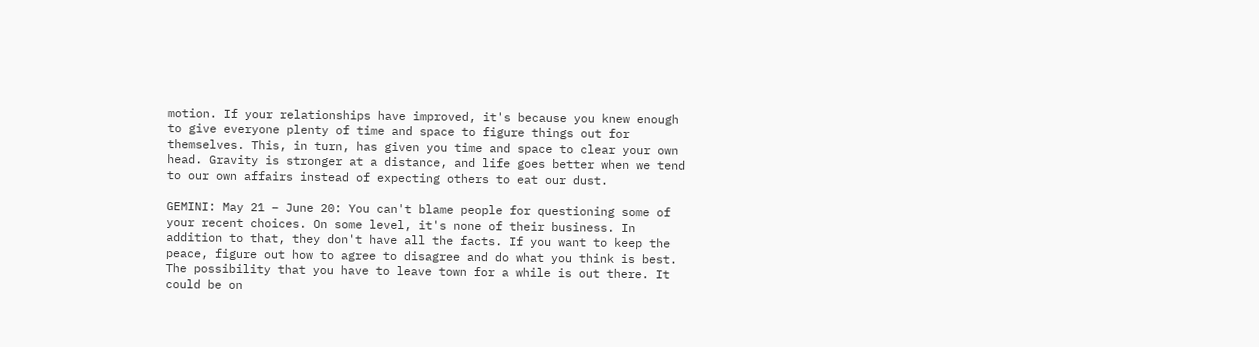motion. If your relationships have improved, it's because you knew enough to give everyone plenty of time and space to figure things out for themselves. This, in turn, has given you time and space to clear your own head. Gravity is stronger at a distance, and life goes better when we tend to our own affairs instead of expecting others to eat our dust.

GEMINI: May 21 – June 20: You can't blame people for questioning some of your recent choices. On some level, it's none of their business. In addition to that, they don't have all the facts. If you want to keep the peace, figure out how to agree to disagree and do what you think is best. The possibility that you have to leave town for a while is out there. It could be on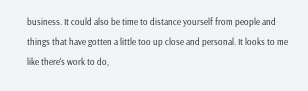business. It could also be time to distance yourself from people and things that have gotten a little too up close and personal. It looks to me like there's work to do,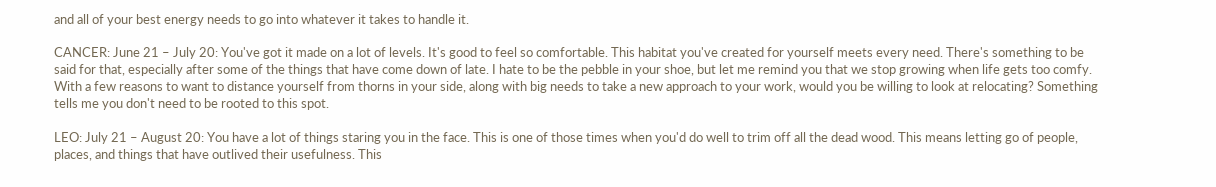and all of your best energy needs to go into whatever it takes to handle it.

CANCER: June 21 – July 20: You've got it made on a lot of levels. It's good to feel so comfortable. This habitat you've created for yourself meets every need. There's something to be said for that, especially after some of the things that have come down of late. I hate to be the pebble in your shoe, but let me remind you that we stop growing when life gets too comfy. With a few reasons to want to distance yourself from thorns in your side, along with big needs to take a new approach to your work, would you be willing to look at relocating? Something tells me you don't need to be rooted to this spot.

LEO: July 21 – August 20: You have a lot of things staring you in the face. This is one of those times when you'd do well to trim off all the dead wood. This means letting go of people, places, and things that have outlived their usefulness. This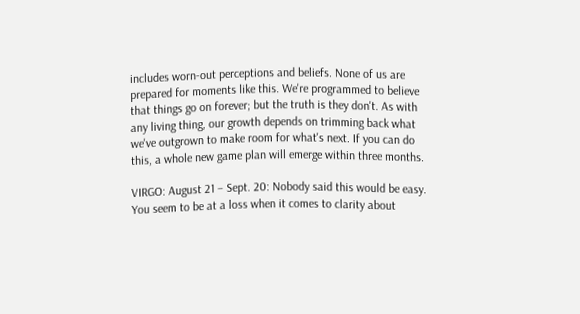includes worn-out perceptions and beliefs. None of us are prepared for moments like this. We're programmed to believe that things go on forever; but the truth is they don't. As with any living thing, our growth depends on trimming back what we've outgrown to make room for what's next. If you can do this, a whole new game plan will emerge within three months.

VIRGO: August 21 – Sept. 20: Nobody said this would be easy. You seem to be at a loss when it comes to clarity about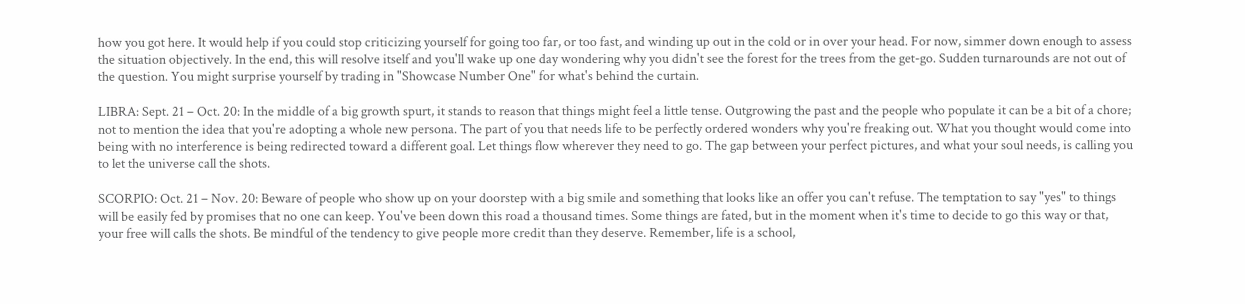how you got here. It would help if you could stop criticizing yourself for going too far, or too fast, and winding up out in the cold or in over your head. For now, simmer down enough to assess the situation objectively. In the end, this will resolve itself and you'll wake up one day wondering why you didn't see the forest for the trees from the get-go. Sudden turnarounds are not out of the question. You might surprise yourself by trading in "Showcase Number One" for what's behind the curtain.

LIBRA: Sept. 21 – Oct. 20: In the middle of a big growth spurt, it stands to reason that things might feel a little tense. Outgrowing the past and the people who populate it can be a bit of a chore; not to mention the idea that you're adopting a whole new persona. The part of you that needs life to be perfectly ordered wonders why you're freaking out. What you thought would come into being with no interference is being redirected toward a different goal. Let things flow wherever they need to go. The gap between your perfect pictures, and what your soul needs, is calling you to let the universe call the shots.

SCORPIO: Oct. 21 – Nov. 20: Beware of people who show up on your doorstep with a big smile and something that looks like an offer you can't refuse. The temptation to say "yes" to things will be easily fed by promises that no one can keep. You've been down this road a thousand times. Some things are fated, but in the moment when it's time to decide to go this way or that, your free will calls the shots. Be mindful of the tendency to give people more credit than they deserve. Remember, life is a school,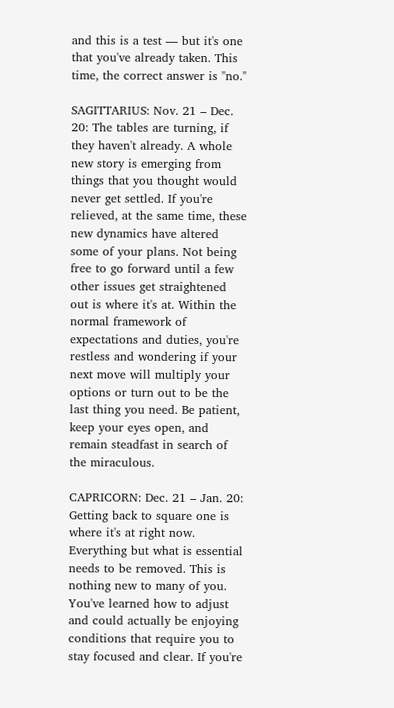and this is a test — but it's one that you've already taken. This time, the correct answer is "no."

SAGITTARIUS: Nov. 21 – Dec. 20: The tables are turning, if they haven't already. A whole new story is emerging from things that you thought would never get settled. If you're relieved, at the same time, these new dynamics have altered some of your plans. Not being free to go forward until a few other issues get straightened out is where it's at. Within the normal framework of expectations and duties, you're restless and wondering if your next move will multiply your options or turn out to be the last thing you need. Be patient, keep your eyes open, and remain steadfast in search of the miraculous.

CAPRICORN: Dec. 21 – Jan. 20: Getting back to square one is where it's at right now. Everything but what is essential needs to be removed. This is nothing new to many of you. You've learned how to adjust and could actually be enjoying conditions that require you to stay focused and clear. If you're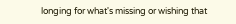longing for what's missing or wishing that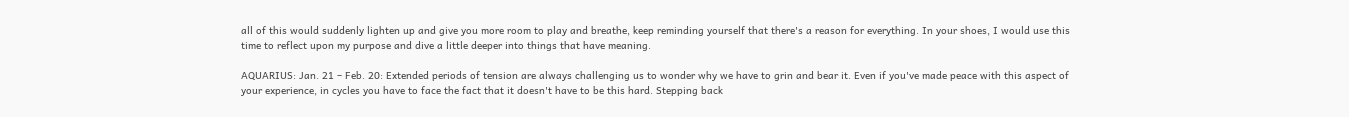all of this would suddenly lighten up and give you more room to play and breathe, keep reminding yourself that there's a reason for everything. In your shoes, I would use this time to reflect upon my purpose and dive a little deeper into things that have meaning.

AQUARIUS: Jan. 21 – Feb. 20: Extended periods of tension are always challenging us to wonder why we have to grin and bear it. Even if you've made peace with this aspect of your experience, in cycles you have to face the fact that it doesn't have to be this hard. Stepping back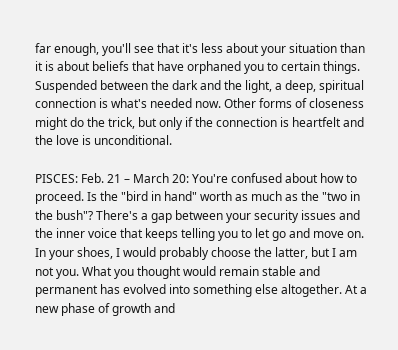far enough, you'll see that it's less about your situation than it is about beliefs that have orphaned you to certain things. Suspended between the dark and the light, a deep, spiritual connection is what's needed now. Other forms of closeness might do the trick, but only if the connection is heartfelt and the love is unconditional.

PISCES: Feb. 21 – March 20: You're confused about how to proceed. Is the "bird in hand" worth as much as the "two in the bush"? There's a gap between your security issues and the inner voice that keeps telling you to let go and move on. In your shoes, I would probably choose the latter, but I am not you. What you thought would remain stable and permanent has evolved into something else altogether. At a new phase of growth and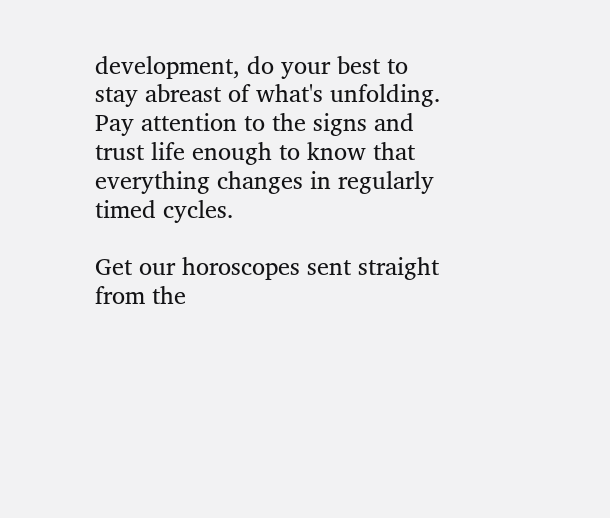development, do your best to stay abreast of what's unfolding. Pay attention to the signs and trust life enough to know that everything changes in regularly timed cycles.

Get our horoscopes sent straight from the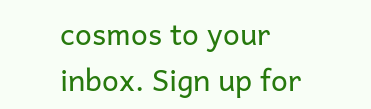cosmos to your inbox. Sign up for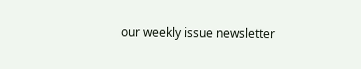our weekly issue newsletter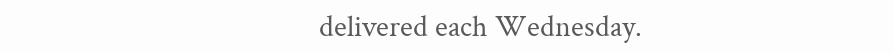delivered each Wednesday.